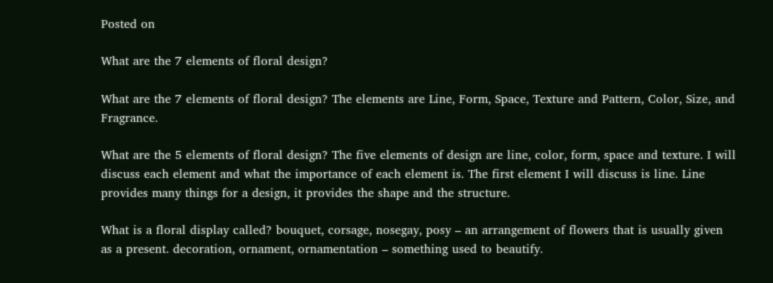Posted on

What are the 7 elements of floral design?

What are the 7 elements of floral design? The elements are Line, Form, Space, Texture and Pattern, Color, Size, and Fragrance.

What are the 5 elements of floral design? The five elements of design are line, color, form, space and texture. I will discuss each element and what the importance of each element is. The first element I will discuss is line. Line provides many things for a design, it provides the shape and the structure.

What is a floral display called? bouquet, corsage, nosegay, posy – an arrangement of flowers that is usually given as a present. decoration, ornament, ornamentation – something used to beautify.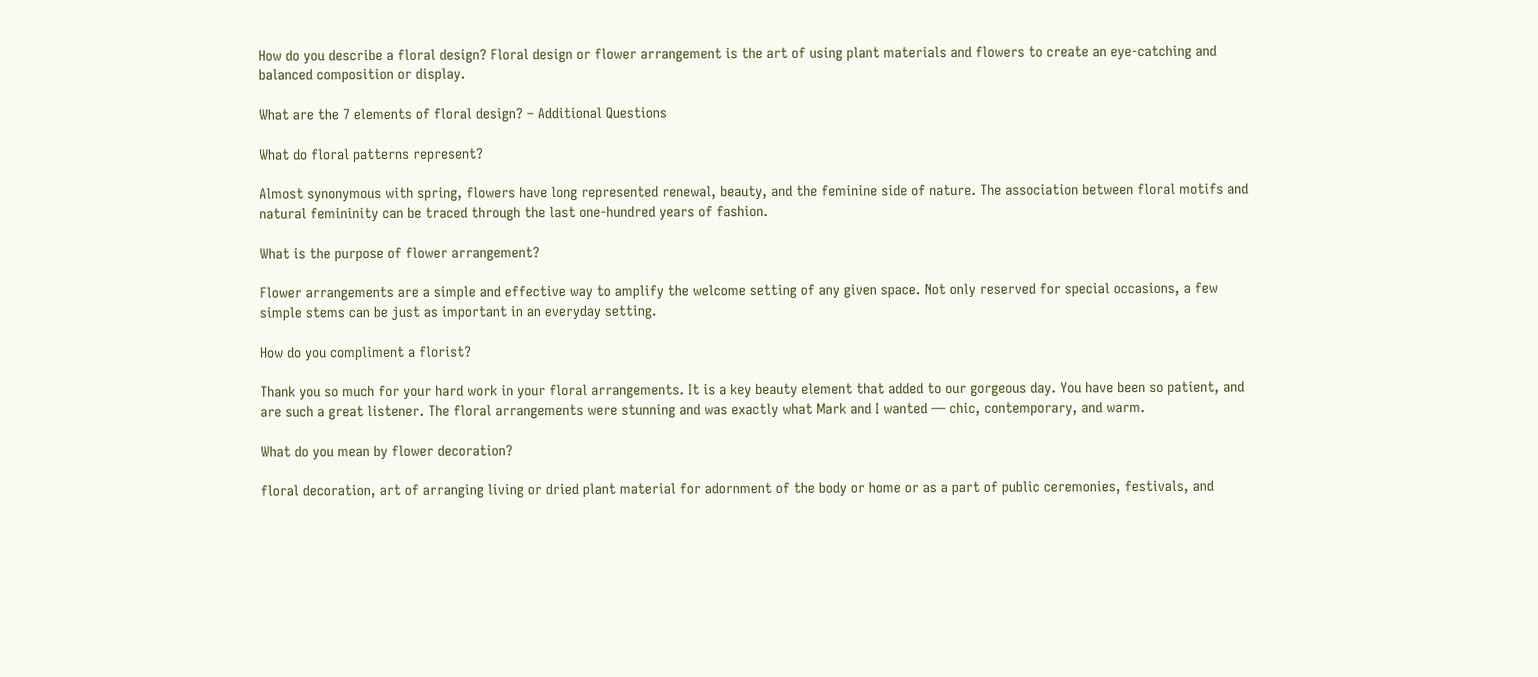How do you describe a floral design? Floral design or flower arrangement is the art of using plant materials and flowers to create an eye-catching and balanced composition or display.

What are the 7 elements of floral design? – Additional Questions

What do floral patterns represent?

Almost synonymous with spring, flowers have long represented renewal, beauty, and the feminine side of nature. The association between floral motifs and natural femininity can be traced through the last one-hundred years of fashion.

What is the purpose of flower arrangement?

Flower arrangements are a simple and effective way to amplify the welcome setting of any given space. Not only reserved for special occasions, a few simple stems can be just as important in an everyday setting.

How do you compliment a florist?

Thank you so much for your hard work in your floral arrangements. It is a key beauty element that added to our gorgeous day. You have been so patient, and are such a great listener. The floral arrangements were stunning and was exactly what Mark and I wanted — chic, contemporary, and warm.

What do you mean by flower decoration?

floral decoration, art of arranging living or dried plant material for adornment of the body or home or as a part of public ceremonies, festivals, and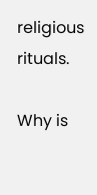religious rituals.

Why is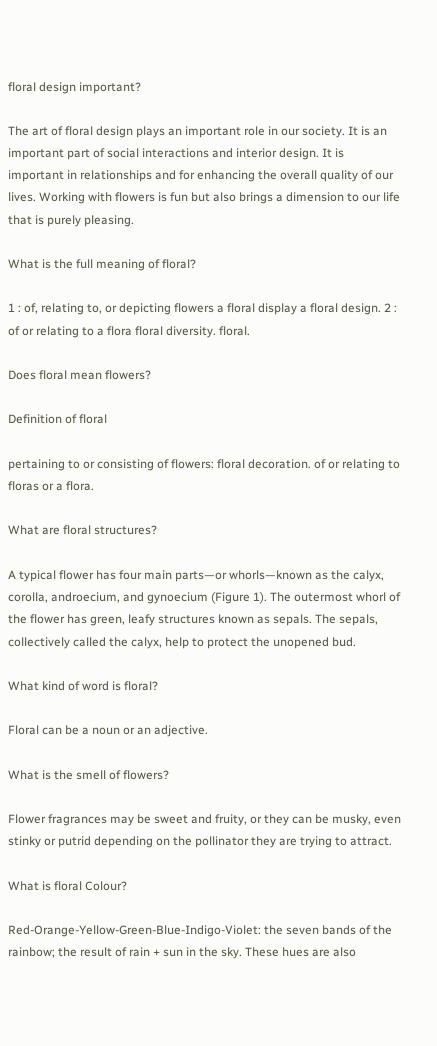floral design important?

The art of floral design plays an important role in our society. It is an important part of social interactions and interior design. It is important in relationships and for enhancing the overall quality of our lives. Working with flowers is fun but also brings a dimension to our life that is purely pleasing.

What is the full meaning of floral?

1 : of, relating to, or depicting flowers a floral display a floral design. 2 : of or relating to a flora floral diversity. floral.

Does floral mean flowers?

Definition of floral

pertaining to or consisting of flowers: floral decoration. of or relating to floras or a flora.

What are floral structures?

A typical flower has four main parts—or whorls—known as the calyx, corolla, androecium, and gynoecium (Figure 1). The outermost whorl of the flower has green, leafy structures known as sepals. The sepals, collectively called the calyx, help to protect the unopened bud.

What kind of word is floral?

Floral can be a noun or an adjective.

What is the smell of flowers?

Flower fragrances may be sweet and fruity, or they can be musky, even stinky or putrid depending on the pollinator they are trying to attract.

What is floral Colour?

Red-Orange-Yellow-Green-Blue-Indigo-Violet: the seven bands of the rainbow; the result of rain + sun in the sky. These hues are also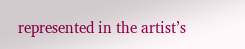represented in the artist’s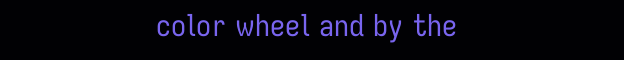color wheel and by the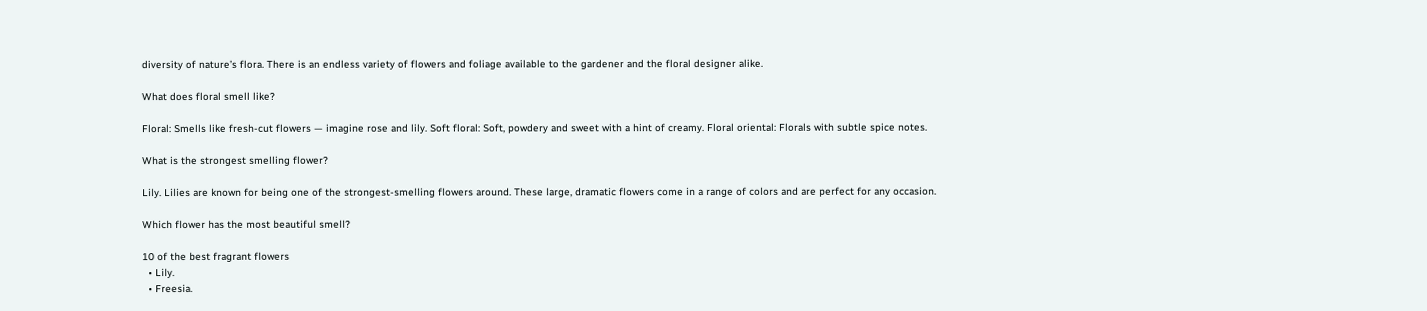diversity of nature’s flora. There is an endless variety of flowers and foliage available to the gardener and the floral designer alike.

What does floral smell like?

Floral: Smells like fresh-cut flowers — imagine rose and lily. Soft floral: Soft, powdery and sweet with a hint of creamy. Floral oriental: Florals with subtle spice notes.

What is the strongest smelling flower?

Lily. Lilies are known for being one of the strongest-smelling flowers around. These large, dramatic flowers come in a range of colors and are perfect for any occasion.

Which flower has the most beautiful smell?

10 of the best fragrant flowers
  • Lily.
  • Freesia.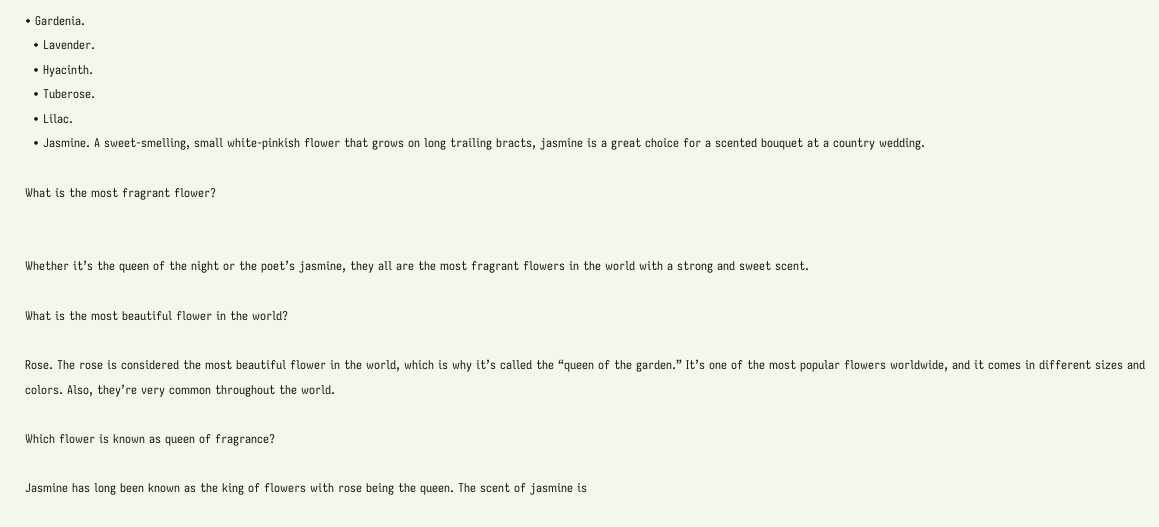• Gardenia.
  • Lavender.
  • Hyacinth.
  • Tuberose.
  • Lilac.
  • Jasmine. A sweet-smelling, small white-pinkish flower that grows on long trailing bracts, jasmine is a great choice for a scented bouquet at a country wedding.

What is the most fragrant flower?


Whether it’s the queen of the night or the poet’s jasmine, they all are the most fragrant flowers in the world with a strong and sweet scent.

What is the most beautiful flower in the world?

Rose. The rose is considered the most beautiful flower in the world, which is why it’s called the “queen of the garden.” It’s one of the most popular flowers worldwide, and it comes in different sizes and colors. Also, they’re very common throughout the world.

Which flower is known as queen of fragrance?

Jasmine has long been known as the king of flowers with rose being the queen. The scent of jasmine is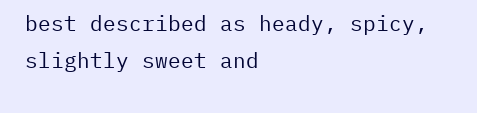best described as heady, spicy, slightly sweet and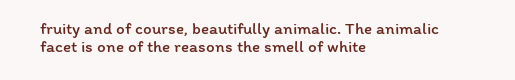fruity and of course, beautifully animalic. The animalic facet is one of the reasons the smell of white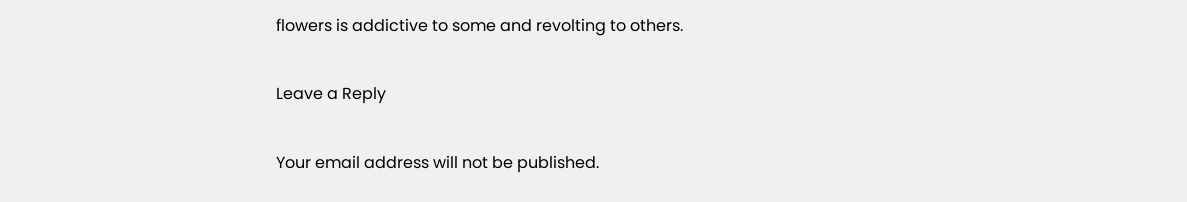flowers is addictive to some and revolting to others.

Leave a Reply

Your email address will not be published.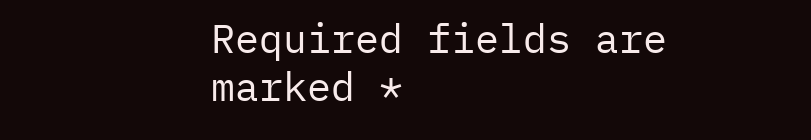Required fields are marked *